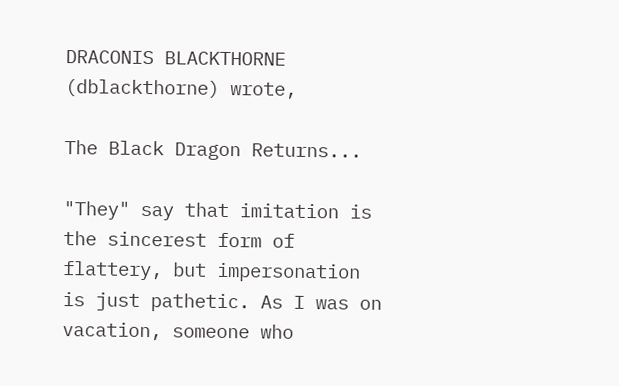DRACONIS BLACKTHORNE (dblackthorne) wrote,

The Black Dragon Returns...

"They" say that imitation is the sincerest form of flattery, but impersonation is just pathetic. As I was on vacation, someone who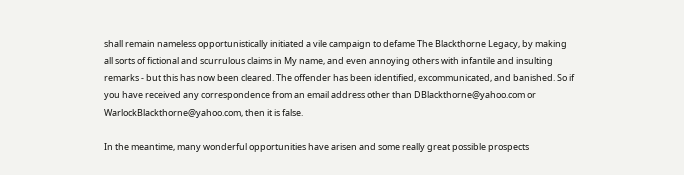shall remain nameless opportunistically initiated a vile campaign to defame The Blackthorne Legacy, by making all sorts of fictional and scurrulous claims in My name, and even annoying others with infantile and insulting remarks - but this has now been cleared. The offender has been identified, excommunicated, and banished. So if you have received any correspondence from an email address other than DBlackthorne@yahoo.com or WarlockBlackthorne@yahoo.com, then it is false.

In the meantime, many wonderful opportunities have arisen and some really great possible prospects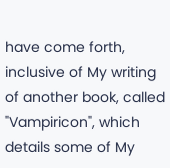have come forth, inclusive of My writing of another book, called "Vampiricon", which details some of My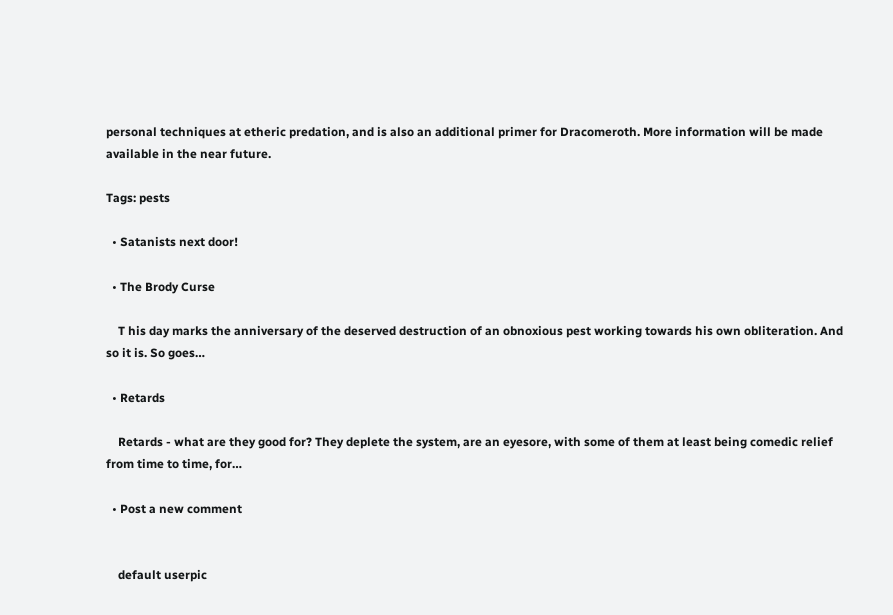personal techniques at etheric predation, and is also an additional primer for Dracomeroth. More information will be made available in the near future.

Tags: pests

  • Satanists next door!

  • The Brody Curse

    T his day marks the anniversary of the deserved destruction of an obnoxious pest working towards his own obliteration. And so it is. So goes…

  • Retards

    Retards - what are they good for? They deplete the system, are an eyesore, with some of them at least being comedic relief from time to time, for…

  • Post a new comment


    default userpic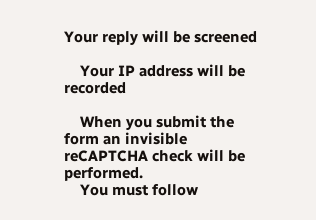Your reply will be screened

    Your IP address will be recorded

    When you submit the form an invisible reCAPTCHA check will be performed.
    You must follow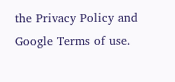the Privacy Policy and Google Terms of use.